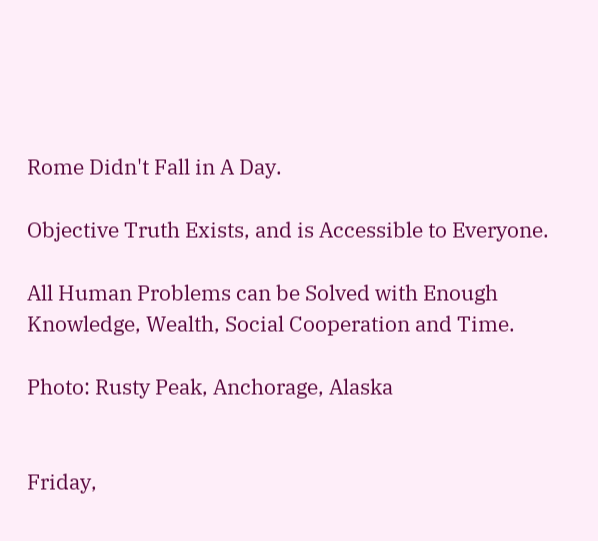Rome Didn't Fall in A Day.

Objective Truth Exists, and is Accessible to Everyone.

All Human Problems can be Solved with Enough Knowledge, Wealth, Social Cooperation and Time.

Photo: Rusty Peak, Anchorage, Alaska


Friday,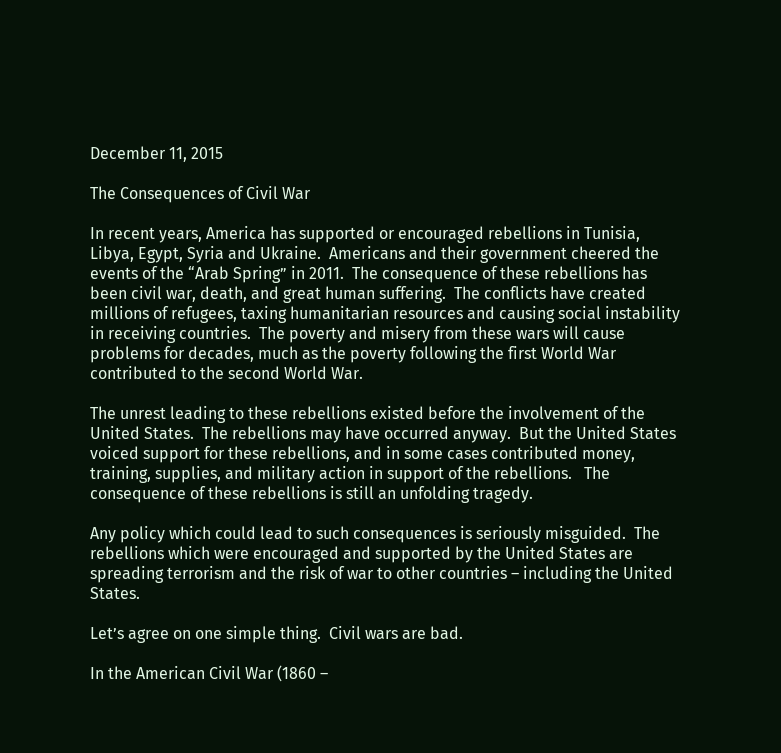December 11, 2015

The Consequences of Civil War

In recent years, America has supported or encouraged rebellions in Tunisia, Libya, Egypt, Syria and Ukraine.  Americans and their government cheered the events of the “Arab Spring” in 2011.  The consequence of these rebellions has been civil war, death, and great human suffering.  The conflicts have created millions of refugees, taxing humanitarian resources and causing social instability in receiving countries.  The poverty and misery from these wars will cause problems for decades, much as the poverty following the first World War contributed to the second World War.

The unrest leading to these rebellions existed before the involvement of the United States.  The rebellions may have occurred anyway.  But the United States voiced support for these rebellions, and in some cases contributed money, training, supplies, and military action in support of the rebellions.   The consequence of these rebellions is still an unfolding tragedy.

Any policy which could lead to such consequences is seriously misguided.  The rebellions which were encouraged and supported by the United States are spreading terrorism and the risk of war to other countries – including the United States.

Let’s agree on one simple thing.  Civil wars are bad.

In the American Civil War (1860 –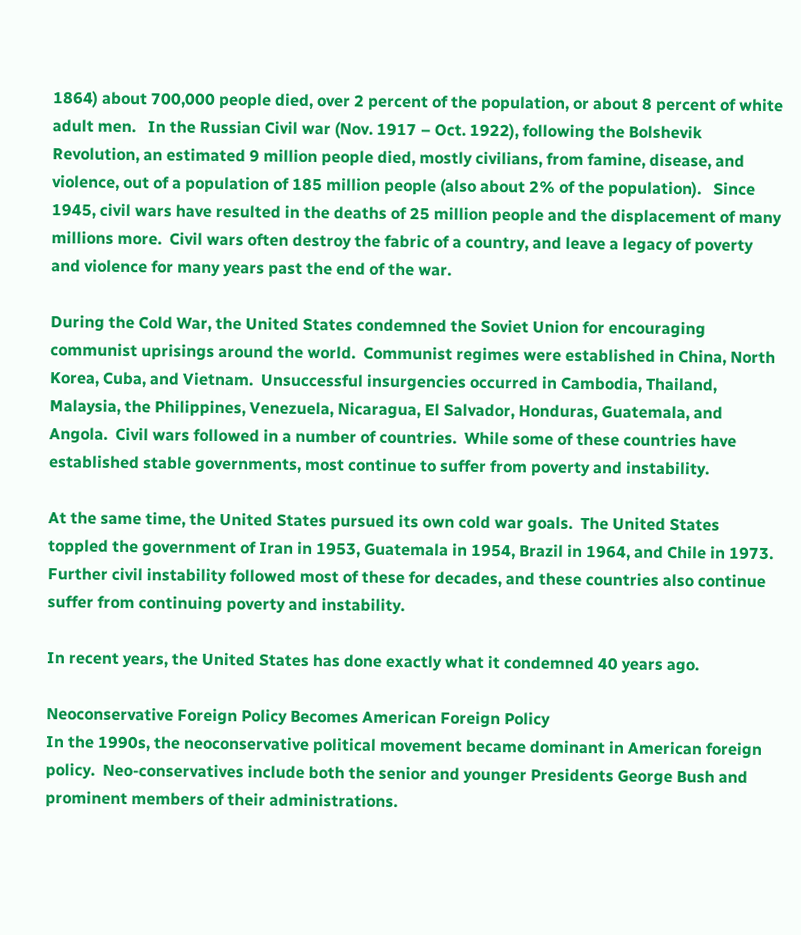1864) about 700,000 people died, over 2 percent of the population, or about 8 percent of white adult men.   In the Russian Civil war (Nov. 1917 – Oct. 1922), following the Bolshevik Revolution, an estimated 9 million people died, mostly civilians, from famine, disease, and violence, out of a population of 185 million people (also about 2% of the population).   Since 1945, civil wars have resulted in the deaths of 25 million people and the displacement of many millions more.  Civil wars often destroy the fabric of a country, and leave a legacy of poverty and violence for many years past the end of the war.

During the Cold War, the United States condemned the Soviet Union for encouraging communist uprisings around the world.  Communist regimes were established in China, North Korea, Cuba, and Vietnam.  Unsuccessful insurgencies occurred in Cambodia, Thailand, Malaysia, the Philippines, Venezuela, Nicaragua, El Salvador, Honduras, Guatemala, and Angola.  Civil wars followed in a number of countries.  While some of these countries have established stable governments, most continue to suffer from poverty and instability.

At the same time, the United States pursued its own cold war goals.  The United States toppled the government of Iran in 1953, Guatemala in 1954, Brazil in 1964, and Chile in 1973.  Further civil instability followed most of these for decades, and these countries also continue suffer from continuing poverty and instability.

In recent years, the United States has done exactly what it condemned 40 years ago.

Neoconservative Foreign Policy Becomes American Foreign Policy
In the 1990s, the neoconservative political movement became dominant in American foreign policy.  Neo-conservatives include both the senior and younger Presidents George Bush and prominent members of their administrations.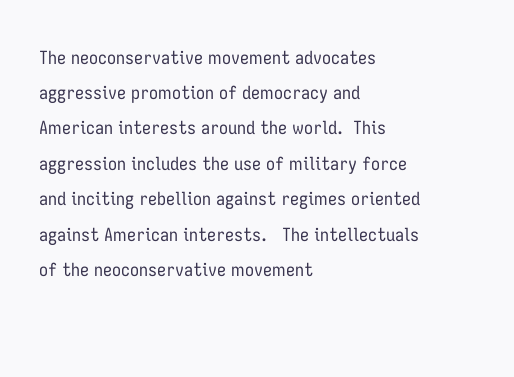The neoconservative movement advocates aggressive promotion of democracy and American interests around the world.  This aggression includes the use of military force and inciting rebellion against regimes oriented against American interests.   The intellectuals of the neoconservative movement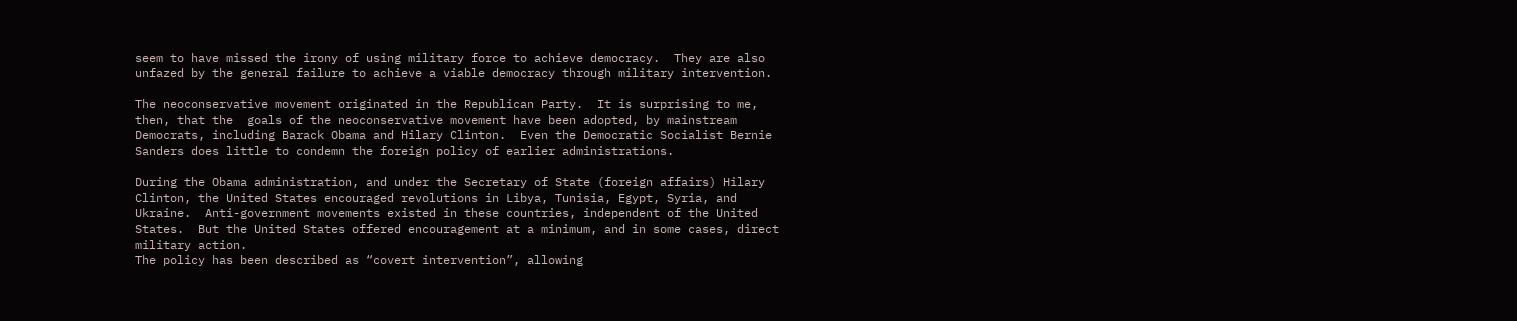seem to have missed the irony of using military force to achieve democracy.  They are also unfazed by the general failure to achieve a viable democracy through military intervention.

The neoconservative movement originated in the Republican Party.  It is surprising to me, then, that the  goals of the neoconservative movement have been adopted, by mainstream Democrats, including Barack Obama and Hilary Clinton.  Even the Democratic Socialist Bernie Sanders does little to condemn the foreign policy of earlier administrations.

During the Obama administration, and under the Secretary of State (foreign affairs) Hilary Clinton, the United States encouraged revolutions in Libya, Tunisia, Egypt, Syria, and Ukraine.  Anti-government movements existed in these countries, independent of the United States.  But the United States offered encouragement at a minimum, and in some cases, direct military action.
The policy has been described as “covert intervention”, allowing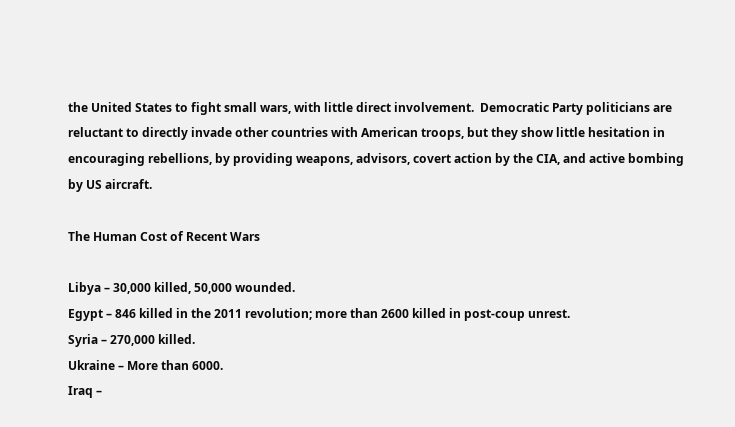the United States to fight small wars, with little direct involvement.  Democratic Party politicians are reluctant to directly invade other countries with American troops, but they show little hesitation in encouraging rebellions, by providing weapons, advisors, covert action by the CIA, and active bombing by US aircraft.

The Human Cost of Recent Wars

Libya – 30,000 killed, 50,000 wounded.
Egypt – 846 killed in the 2011 revolution; more than 2600 killed in post-coup unrest.
Syria – 270,000 killed.
Ukraine – More than 6000.
Iraq –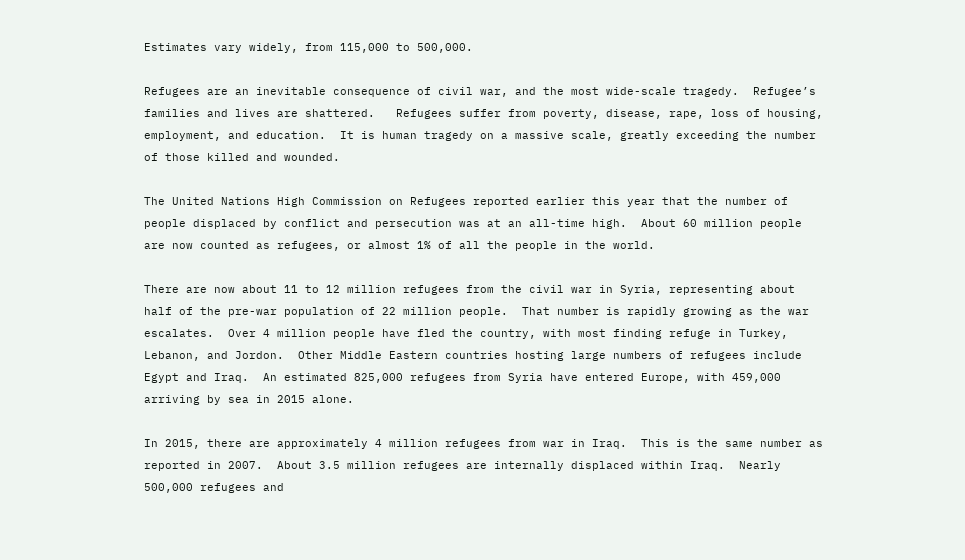Estimates vary widely, from 115,000 to 500,000.

Refugees are an inevitable consequence of civil war, and the most wide-scale tragedy.  Refugee’s families and lives are shattered.   Refugees suffer from poverty, disease, rape, loss of housing, employment, and education.  It is human tragedy on a massive scale, greatly exceeding the number of those killed and wounded.

The United Nations High Commission on Refugees reported earlier this year that the number of people displaced by conflict and persecution was at an all-time high.  About 60 million people are now counted as refugees, or almost 1% of all the people in the world.

There are now about 11 to 12 million refugees from the civil war in Syria, representing about half of the pre-war population of 22 million people.  That number is rapidly growing as the war escalates.  Over 4 million people have fled the country, with most finding refuge in Turkey, Lebanon, and Jordon.  Other Middle Eastern countries hosting large numbers of refugees include Egypt and Iraq.  An estimated 825,000 refugees from Syria have entered Europe, with 459,000 arriving by sea in 2015 alone.

In 2015, there are approximately 4 million refugees from war in Iraq.  This is the same number as reported in 2007.  About 3.5 million refugees are internally displaced within Iraq.  Nearly 500,000 refugees and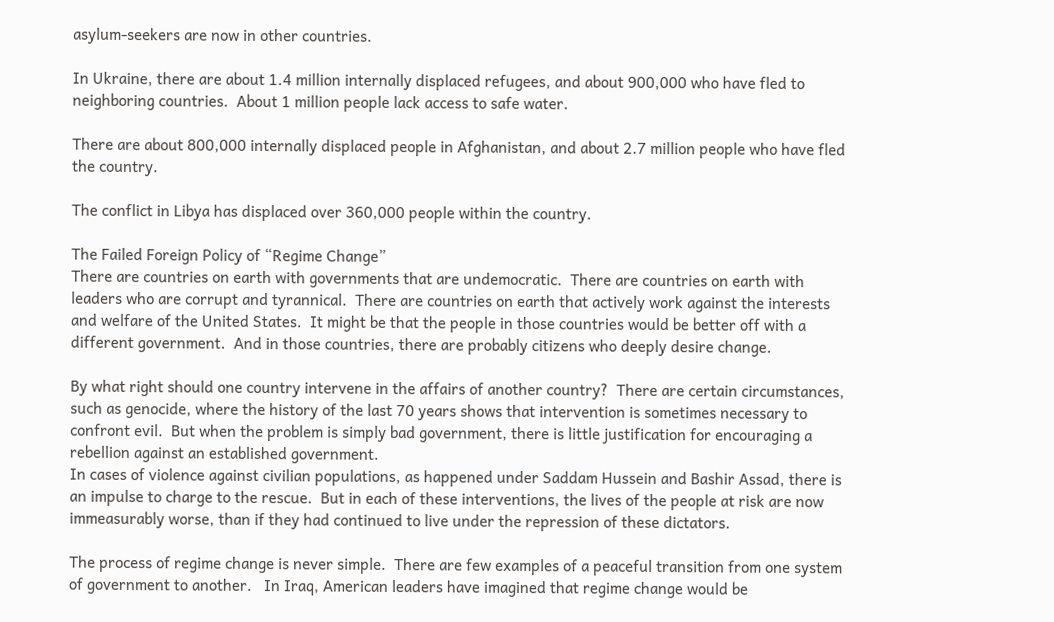asylum-seekers are now in other countries.

In Ukraine, there are about 1.4 million internally displaced refugees, and about 900,000 who have fled to neighboring countries.  About 1 million people lack access to safe water.

There are about 800,000 internally displaced people in Afghanistan, and about 2.7 million people who have fled the country.

The conflict in Libya has displaced over 360,000 people within the country.

The Failed Foreign Policy of “Regime Change”
There are countries on earth with governments that are undemocratic.  There are countries on earth with leaders who are corrupt and tyrannical.  There are countries on earth that actively work against the interests and welfare of the United States.  It might be that the people in those countries would be better off with a different government.  And in those countries, there are probably citizens who deeply desire change.

By what right should one country intervene in the affairs of another country?  There are certain circumstances, such as genocide, where the history of the last 70 years shows that intervention is sometimes necessary to confront evil.  But when the problem is simply bad government, there is little justification for encouraging a rebellion against an established government.
In cases of violence against civilian populations, as happened under Saddam Hussein and Bashir Assad, there is an impulse to charge to the rescue.  But in each of these interventions, the lives of the people at risk are now immeasurably worse, than if they had continued to live under the repression of these dictators.

The process of regime change is never simple.  There are few examples of a peaceful transition from one system of government to another.   In Iraq, American leaders have imagined that regime change would be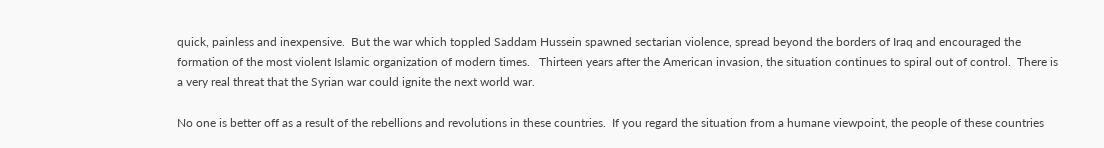quick, painless and inexpensive.  But the war which toppled Saddam Hussein spawned sectarian violence, spread beyond the borders of Iraq and encouraged the formation of the most violent Islamic organization of modern times.   Thirteen years after the American invasion, the situation continues to spiral out of control.  There is a very real threat that the Syrian war could ignite the next world war.

No one is better off as a result of the rebellions and revolutions in these countries.  If you regard the situation from a humane viewpoint, the people of these countries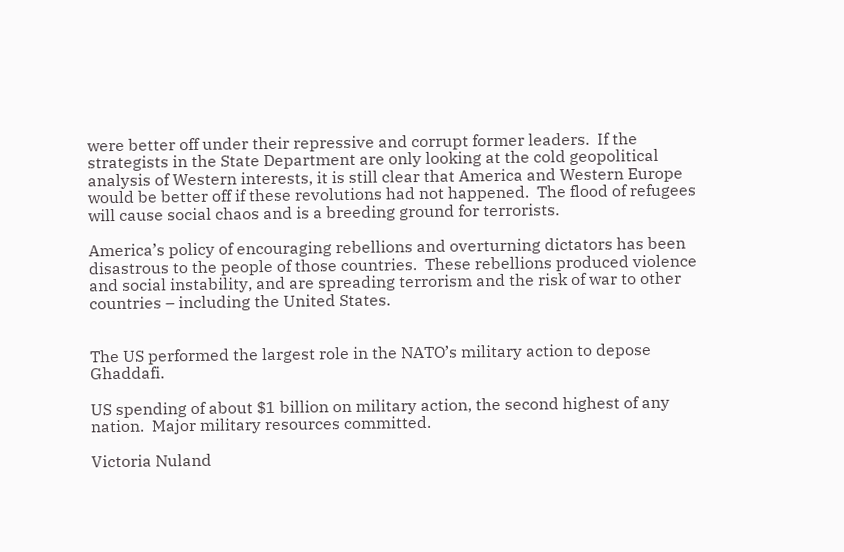were better off under their repressive and corrupt former leaders.  If the strategists in the State Department are only looking at the cold geopolitical analysis of Western interests, it is still clear that America and Western Europe would be better off if these revolutions had not happened.  The flood of refugees will cause social chaos and is a breeding ground for terrorists.

America’s policy of encouraging rebellions and overturning dictators has been disastrous to the people of those countries.  These rebellions produced violence and social instability, and are spreading terrorism and the risk of war to other countries – including the United States.


The US performed the largest role in the NATO’s military action to depose Ghaddafi.

US spending of about $1 billion on military action, the second highest of any nation.  Major military resources committed.

Victoria Nuland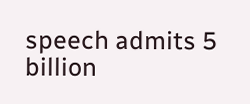speech admits 5 billion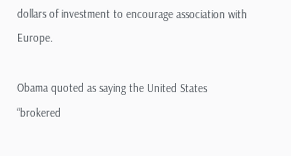dollars of investment to encourage association with Europe.

Obama quoted as saying the United States “brokered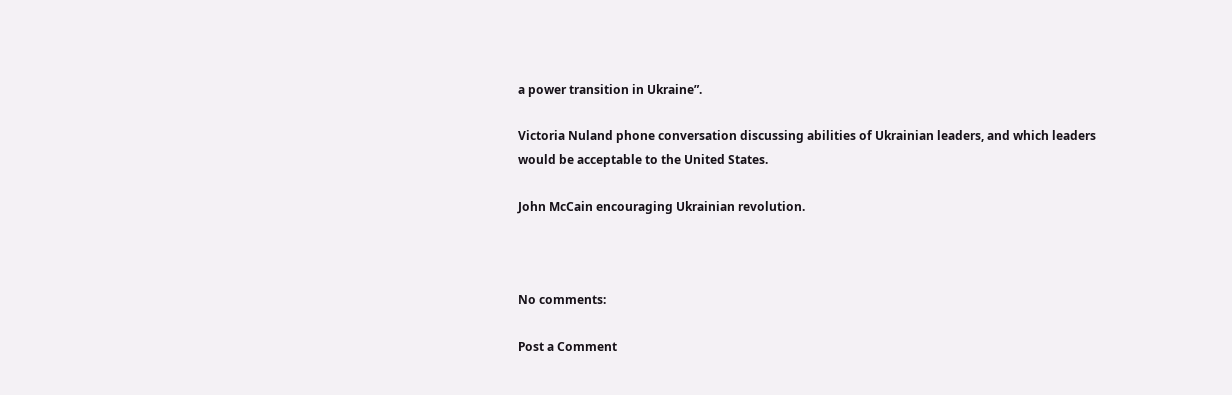a power transition in Ukraine”.

Victoria Nuland phone conversation discussing abilities of Ukrainian leaders, and which leaders would be acceptable to the United States.

John McCain encouraging Ukrainian revolution.



No comments:

Post a Comment